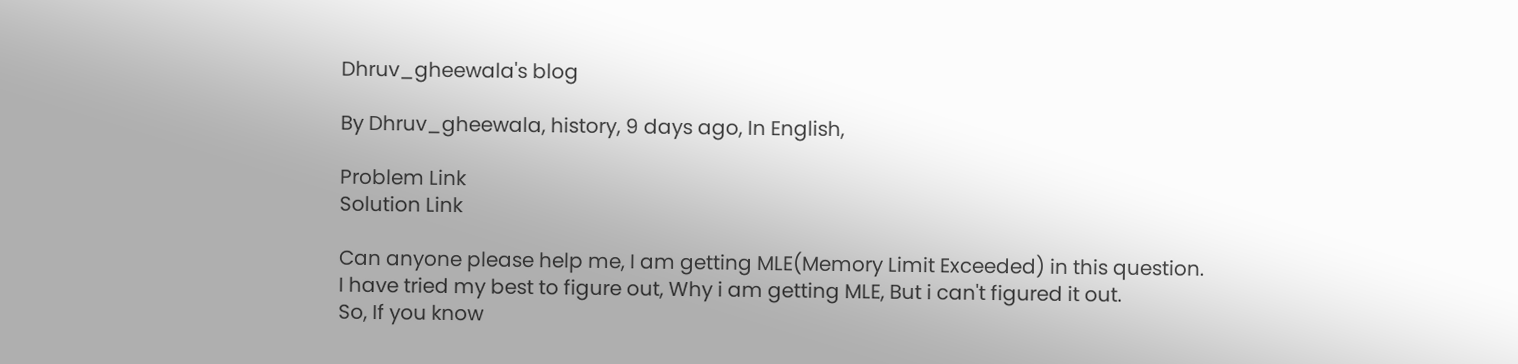Dhruv_gheewala's blog

By Dhruv_gheewala, history, 9 days ago, In English,

Problem Link
Solution Link

Can anyone please help me, I am getting MLE(Memory Limit Exceeded) in this question.
I have tried my best to figure out, Why i am getting MLE, But i can't figured it out.
So, If you know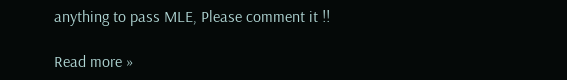anything to pass MLE, Please comment it !!

Read more »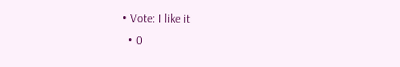• Vote: I like it
  • 0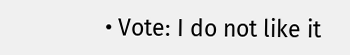• Vote: I do not like it